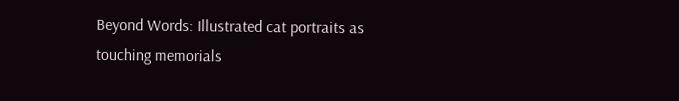Beyond Words: Illustrated cat portraits as touching memorials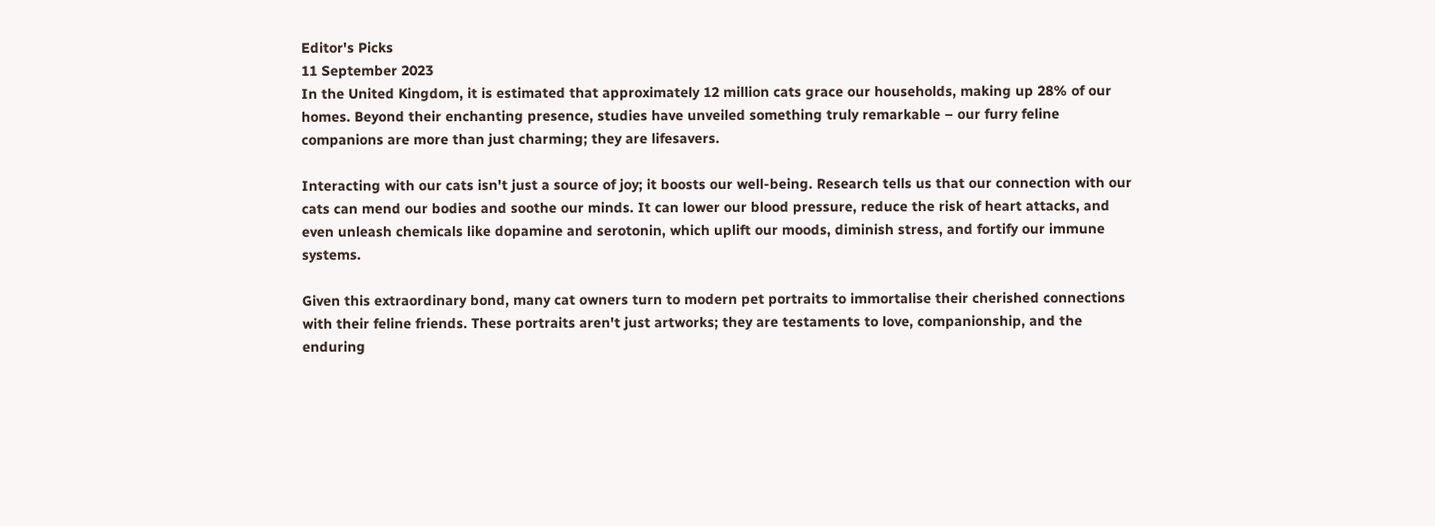Editor's Picks
11 September 2023
In the United Kingdom, it is estimated that approximately 12 million cats grace our households, making up 28% of our homes. Beyond their enchanting presence, studies have unveiled something truly remarkable – our furry feline companions are more than just charming; they are lifesavers.

Interacting with our cats isn't just a source of joy; it boosts our well-being. Research tells us that our connection with our cats can mend our bodies and soothe our minds. It can lower our blood pressure, reduce the risk of heart attacks, and even unleash chemicals like dopamine and serotonin, which uplift our moods, diminish stress, and fortify our immune systems.

Given this extraordinary bond, many cat owners turn to modern pet portraits to immortalise their cherished connections with their feline friends. These portraits aren't just artworks; they are testaments to love, companionship, and the enduring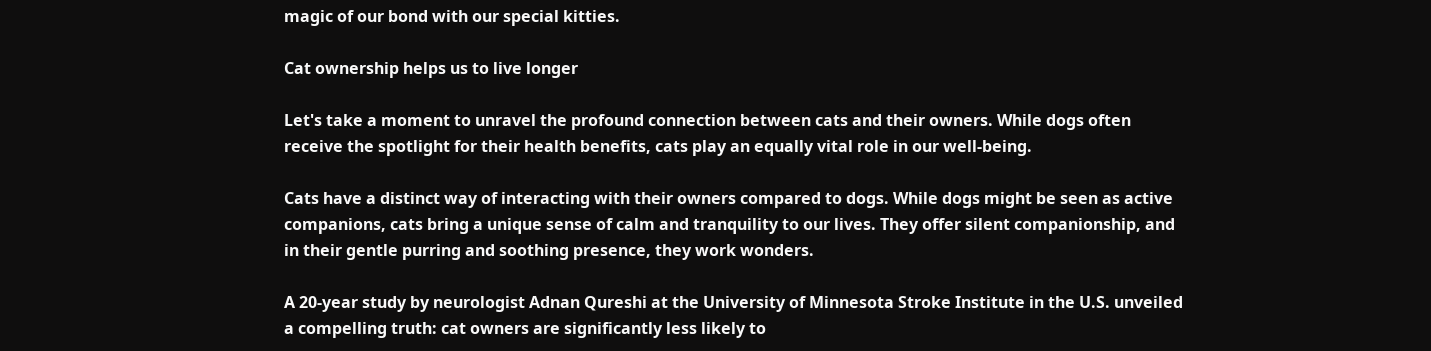magic of our bond with our special kitties.

Cat ownership helps us to live longer

Let's take a moment to unravel the profound connection between cats and their owners. While dogs often receive the spotlight for their health benefits, cats play an equally vital role in our well-being.

Cats have a distinct way of interacting with their owners compared to dogs. While dogs might be seen as active companions, cats bring a unique sense of calm and tranquility to our lives. They offer silent companionship, and in their gentle purring and soothing presence, they work wonders.

A 20-year study by neurologist Adnan Qureshi at the University of Minnesota Stroke Institute in the U.S. unveiled a compelling truth: cat owners are significantly less likely to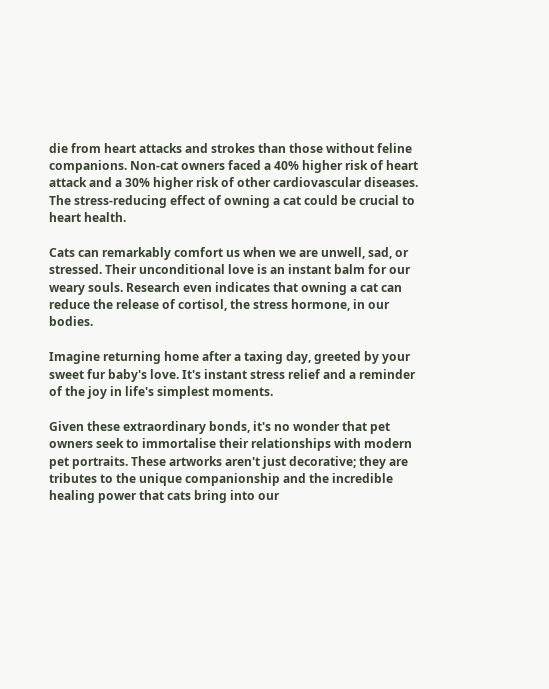die from heart attacks and strokes than those without feline companions. Non-cat owners faced a 40% higher risk of heart attack and a 30% higher risk of other cardiovascular diseases. The stress-reducing effect of owning a cat could be crucial to heart health.

Cats can remarkably comfort us when we are unwell, sad, or stressed. Their unconditional love is an instant balm for our weary souls. Research even indicates that owning a cat can reduce the release of cortisol, the stress hormone, in our bodies.

Imagine returning home after a taxing day, greeted by your sweet fur baby's love. It's instant stress relief and a reminder of the joy in life's simplest moments.

Given these extraordinary bonds, it's no wonder that pet owners seek to immortalise their relationships with modern pet portraits. These artworks aren't just decorative; they are tributes to the unique companionship and the incredible healing power that cats bring into our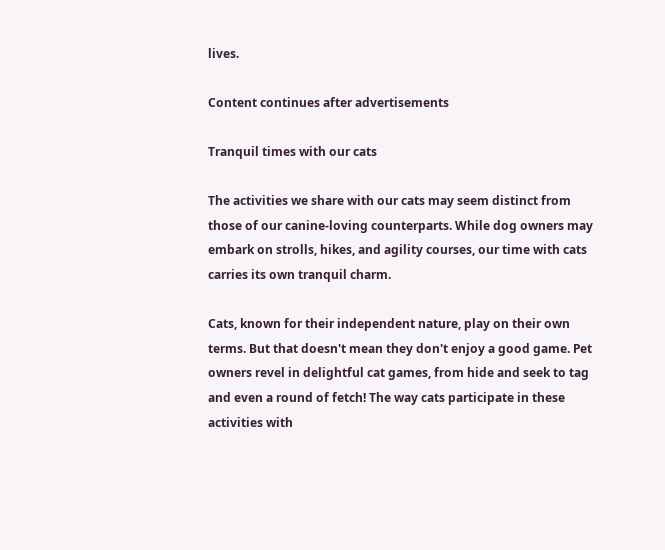lives.

Content continues after advertisements

Tranquil times with our cats

The activities we share with our cats may seem distinct from those of our canine-loving counterparts. While dog owners may embark on strolls, hikes, and agility courses, our time with cats carries its own tranquil charm.

Cats, known for their independent nature, play on their own terms. But that doesn't mean they don't enjoy a good game. Pet owners revel in delightful cat games, from hide and seek to tag and even a round of fetch! The way cats participate in these activities with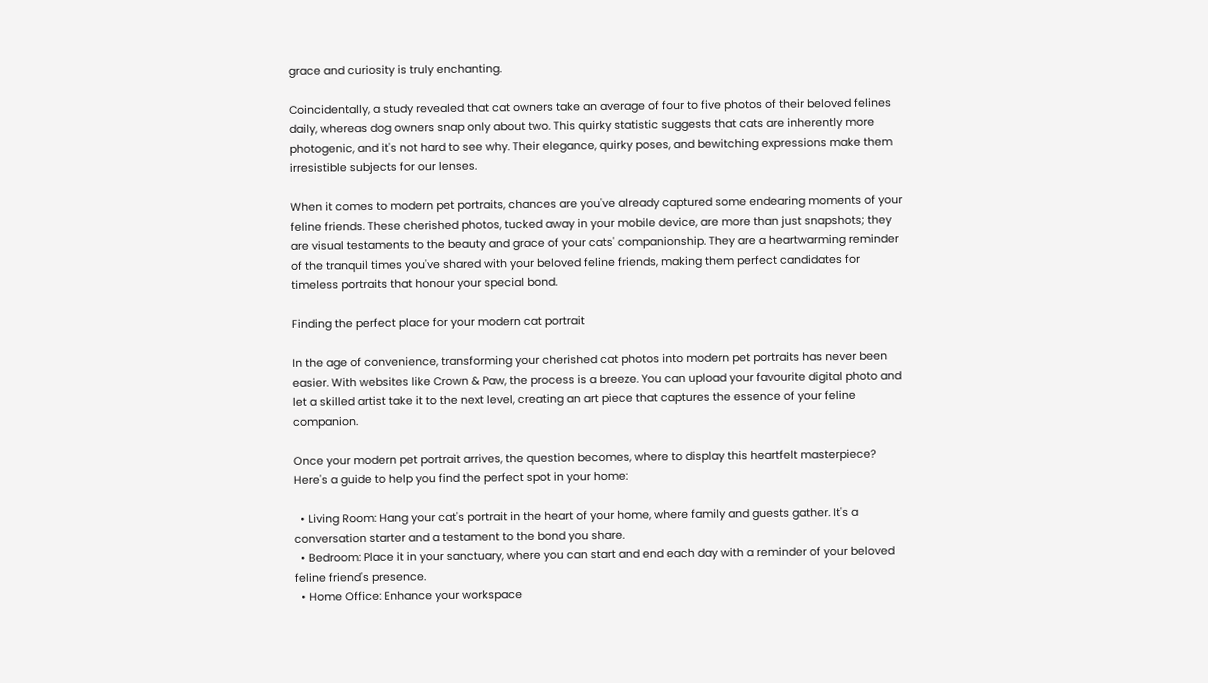grace and curiosity is truly enchanting.

Coincidentally, a study revealed that cat owners take an average of four to five photos of their beloved felines daily, whereas dog owners snap only about two. This quirky statistic suggests that cats are inherently more photogenic, and it's not hard to see why. Their elegance, quirky poses, and bewitching expressions make them irresistible subjects for our lenses.

When it comes to modern pet portraits, chances are you've already captured some endearing moments of your feline friends. These cherished photos, tucked away in your mobile device, are more than just snapshots; they are visual testaments to the beauty and grace of your cats' companionship. They are a heartwarming reminder of the tranquil times you've shared with your beloved feline friends, making them perfect candidates for timeless portraits that honour your special bond.

Finding the perfect place for your modern cat portrait

In the age of convenience, transforming your cherished cat photos into modern pet portraits has never been easier. With websites like Crown & Paw, the process is a breeze. You can upload your favourite digital photo and let a skilled artist take it to the next level, creating an art piece that captures the essence of your feline companion.

Once your modern pet portrait arrives, the question becomes, where to display this heartfelt masterpiece? Here's a guide to help you find the perfect spot in your home:

  • Living Room: Hang your cat's portrait in the heart of your home, where family and guests gather. It's a conversation starter and a testament to the bond you share.
  • Bedroom: Place it in your sanctuary, where you can start and end each day with a reminder of your beloved feline friend's presence.
  • Home Office: Enhance your workspace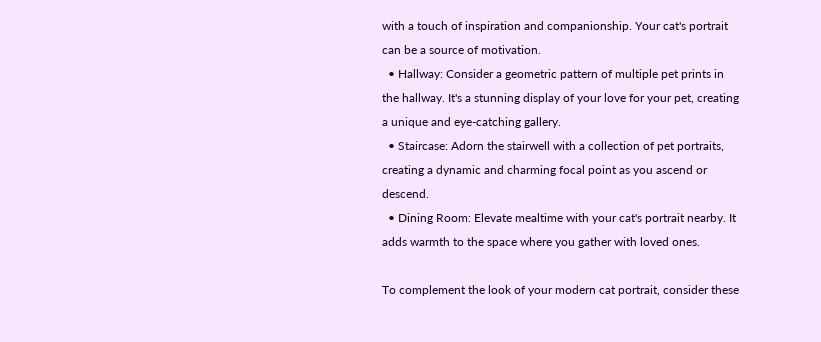with a touch of inspiration and companionship. Your cat's portrait can be a source of motivation.
  • Hallway: Consider a geometric pattern of multiple pet prints in the hallway. It's a stunning display of your love for your pet, creating a unique and eye-catching gallery.
  • Staircase: Adorn the stairwell with a collection of pet portraits, creating a dynamic and charming focal point as you ascend or descend.
  • Dining Room: Elevate mealtime with your cat's portrait nearby. It adds warmth to the space where you gather with loved ones.

To complement the look of your modern cat portrait, consider these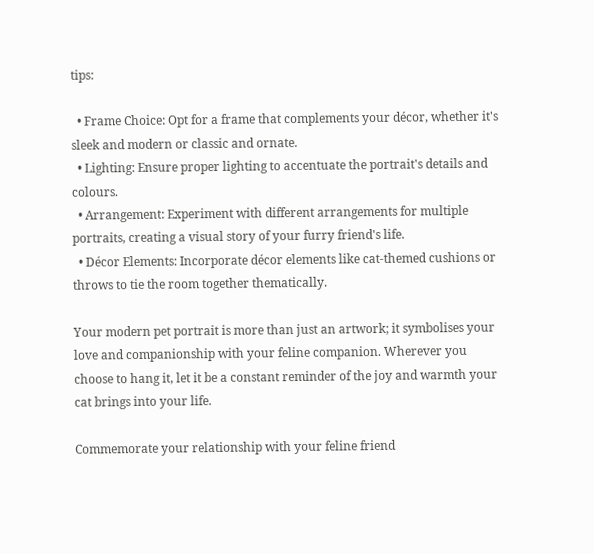tips:

  • Frame Choice: Opt for a frame that complements your décor, whether it's sleek and modern or classic and ornate.
  • Lighting: Ensure proper lighting to accentuate the portrait's details and colours.
  • Arrangement: Experiment with different arrangements for multiple portraits, creating a visual story of your furry friend's life.
  • Décor Elements: Incorporate décor elements like cat-themed cushions or throws to tie the room together thematically.

Your modern pet portrait is more than just an artwork; it symbolises your love and companionship with your feline companion. Wherever you choose to hang it, let it be a constant reminder of the joy and warmth your cat brings into your life.

Commemorate your relationship with your feline friend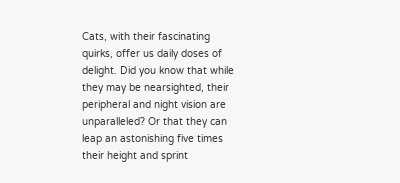Cats, with their fascinating quirks, offer us daily doses of delight. Did you know that while they may be nearsighted, their peripheral and night vision are unparalleled? Or that they can leap an astonishing five times their height and sprint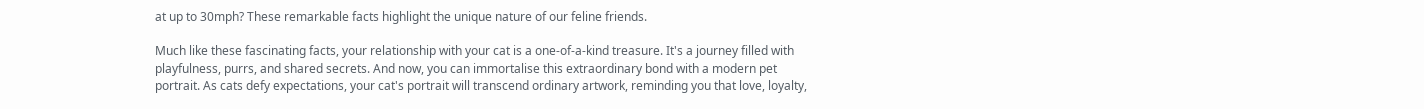at up to 30mph? These remarkable facts highlight the unique nature of our feline friends.

Much like these fascinating facts, your relationship with your cat is a one-of-a-kind treasure. It's a journey filled with playfulness, purrs, and shared secrets. And now, you can immortalise this extraordinary bond with a modern pet portrait. As cats defy expectations, your cat's portrait will transcend ordinary artwork, reminding you that love, loyalty,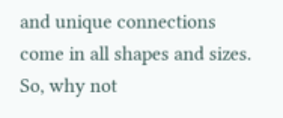and unique connections come in all shapes and sizes. So, why not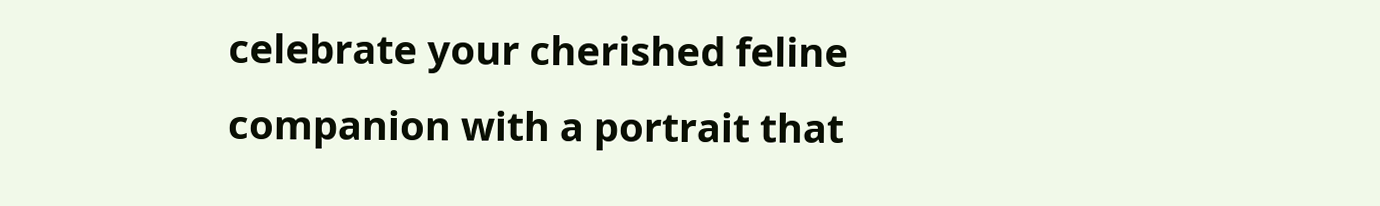celebrate your cherished feline companion with a portrait that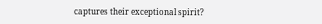captures their exceptional spirit?